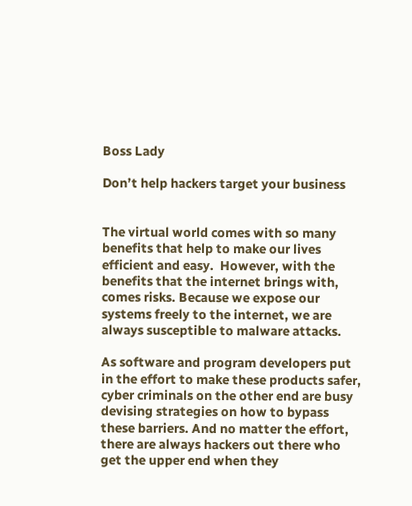Boss Lady

Don’t help hackers target your business


The virtual world comes with so many benefits that help to make our lives efficient and easy.  However, with the benefits that the internet brings with, comes risks. Because we expose our systems freely to the internet, we are always susceptible to malware attacks.

As software and program developers put in the effort to make these products safer, cyber criminals on the other end are busy devising strategies on how to bypass these barriers. And no matter the effort, there are always hackers out there who get the upper end when they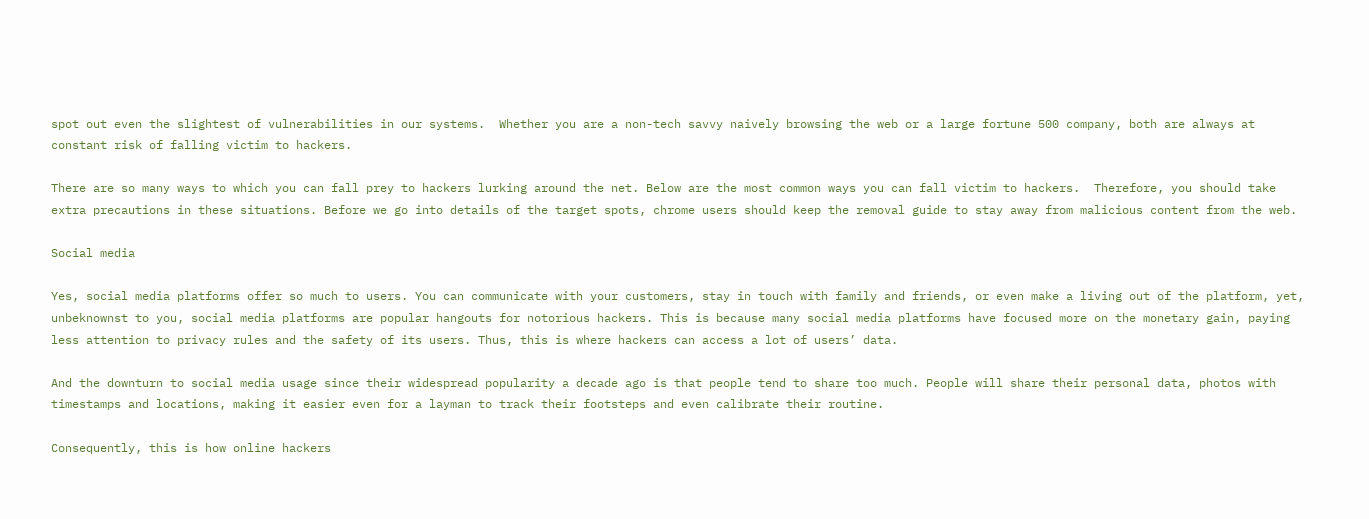spot out even the slightest of vulnerabilities in our systems.  Whether you are a non-tech savvy naively browsing the web or a large fortune 500 company, both are always at constant risk of falling victim to hackers.

There are so many ways to which you can fall prey to hackers lurking around the net. Below are the most common ways you can fall victim to hackers.  Therefore, you should take extra precautions in these situations. Before we go into details of the target spots, chrome users should keep the removal guide to stay away from malicious content from the web.

Social media

Yes, social media platforms offer so much to users. You can communicate with your customers, stay in touch with family and friends, or even make a living out of the platform, yet, unbeknownst to you, social media platforms are popular hangouts for notorious hackers. This is because many social media platforms have focused more on the monetary gain, paying less attention to privacy rules and the safety of its users. Thus, this is where hackers can access a lot of users’ data.

And the downturn to social media usage since their widespread popularity a decade ago is that people tend to share too much. People will share their personal data, photos with timestamps and locations, making it easier even for a layman to track their footsteps and even calibrate their routine.

Consequently, this is how online hackers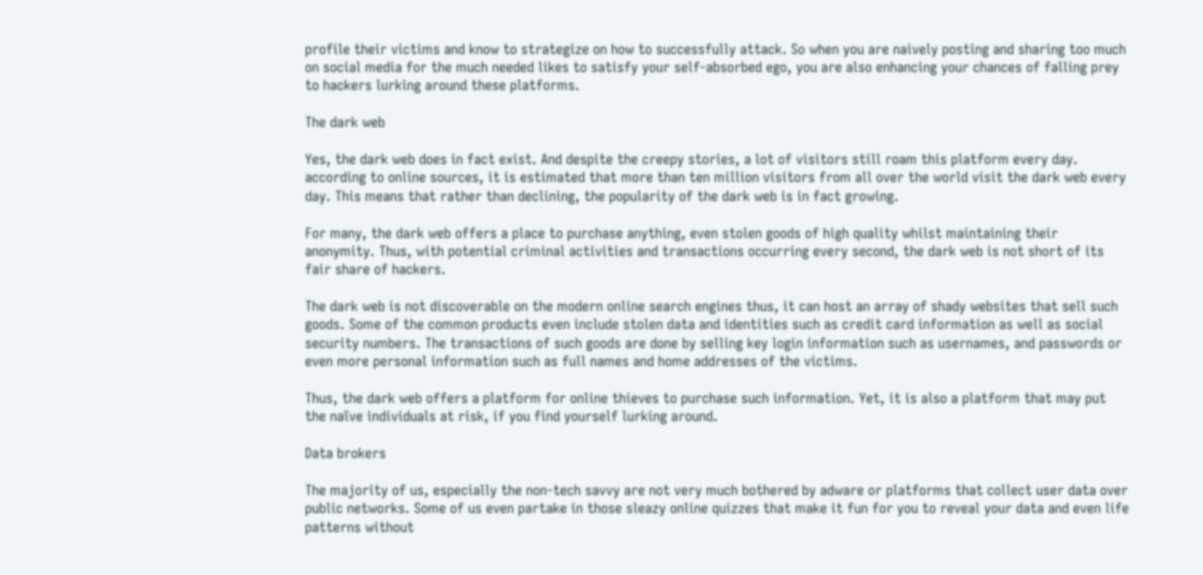profile their victims and know to strategize on how to successfully attack. So when you are naively posting and sharing too much on social media for the much needed likes to satisfy your self-absorbed ego, you are also enhancing your chances of falling prey to hackers lurking around these platforms.

The dark web

Yes, the dark web does in fact exist. And despite the creepy stories, a lot of visitors still roam this platform every day. according to online sources, it is estimated that more than ten million visitors from all over the world visit the dark web every day. This means that rather than declining, the popularity of the dark web is in fact growing.

For many, the dark web offers a place to purchase anything, even stolen goods of high quality whilst maintaining their anonymity. Thus, with potential criminal activities and transactions occurring every second, the dark web is not short of its fair share of hackers.

The dark web is not discoverable on the modern online search engines thus, it can host an array of shady websites that sell such goods. Some of the common products even include stolen data and identities such as credit card information as well as social security numbers. The transactions of such goods are done by selling key login information such as usernames, and passwords or even more personal information such as full names and home addresses of the victims.

Thus, the dark web offers a platform for online thieves to purchase such information. Yet, it is also a platform that may put the naïve individuals at risk, if you find yourself lurking around.

Data brokers

The majority of us, especially the non-tech savvy are not very much bothered by adware or platforms that collect user data over public networks. Some of us even partake in those sleazy online quizzes that make it fun for you to reveal your data and even life patterns without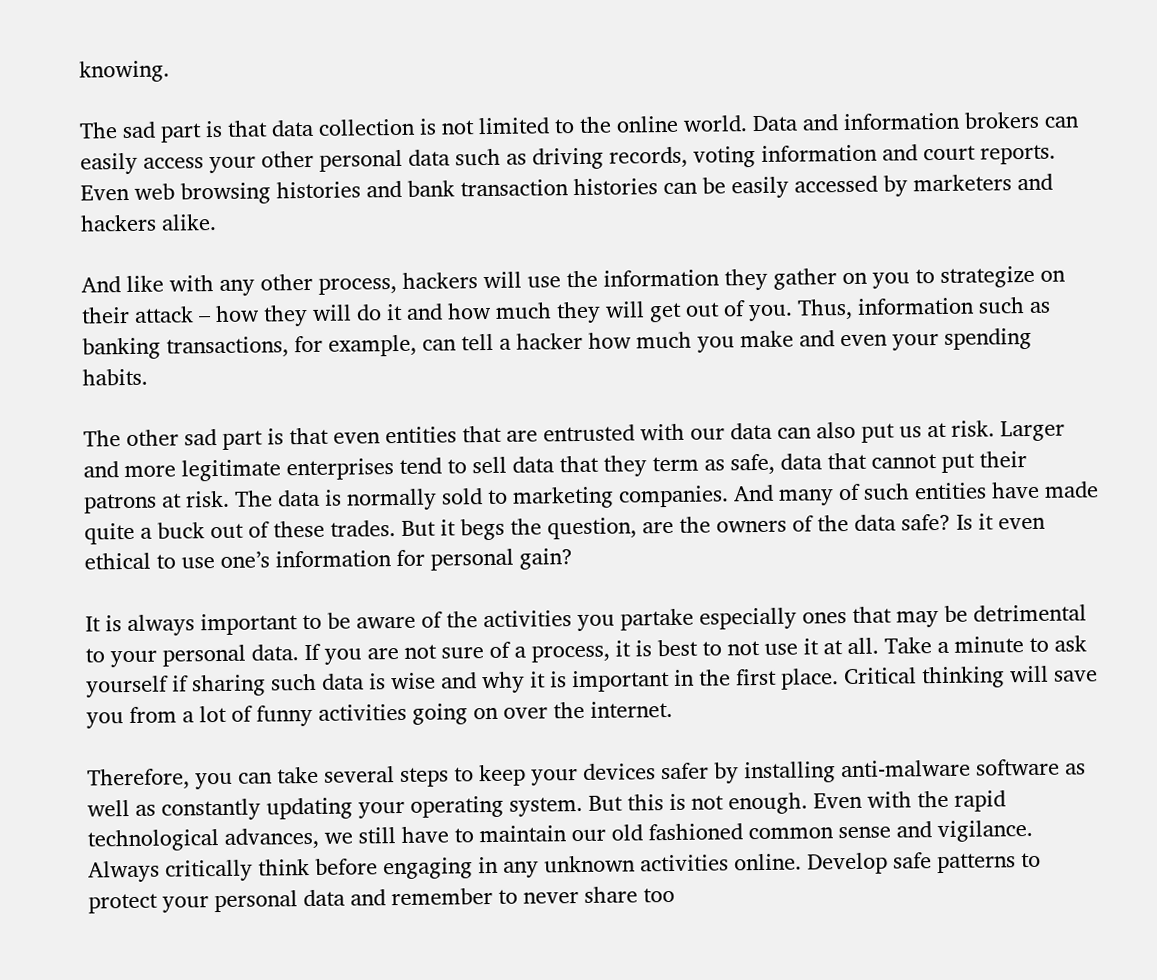knowing.

The sad part is that data collection is not limited to the online world. Data and information brokers can easily access your other personal data such as driving records, voting information and court reports. Even web browsing histories and bank transaction histories can be easily accessed by marketers and hackers alike.

And like with any other process, hackers will use the information they gather on you to strategize on their attack – how they will do it and how much they will get out of you. Thus, information such as banking transactions, for example, can tell a hacker how much you make and even your spending habits.

The other sad part is that even entities that are entrusted with our data can also put us at risk. Larger and more legitimate enterprises tend to sell data that they term as safe, data that cannot put their patrons at risk. The data is normally sold to marketing companies. And many of such entities have made quite a buck out of these trades. But it begs the question, are the owners of the data safe? Is it even ethical to use one’s information for personal gain?

It is always important to be aware of the activities you partake especially ones that may be detrimental to your personal data. If you are not sure of a process, it is best to not use it at all. Take a minute to ask yourself if sharing such data is wise and why it is important in the first place. Critical thinking will save you from a lot of funny activities going on over the internet.

Therefore, you can take several steps to keep your devices safer by installing anti-malware software as well as constantly updating your operating system. But this is not enough. Even with the rapid technological advances, we still have to maintain our old fashioned common sense and vigilance. Always critically think before engaging in any unknown activities online. Develop safe patterns to protect your personal data and remember to never share too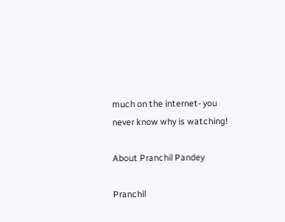much on the internet- you never know why is watching!

About Pranchil Pandey

Pranchil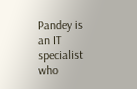Pandey is an IT specialist who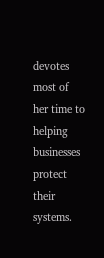devotes most of her time to helping businesses protect their systems.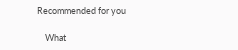Recommended for you

    What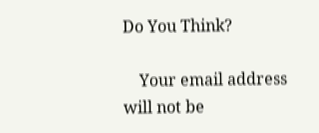Do You Think?

    Your email address will not be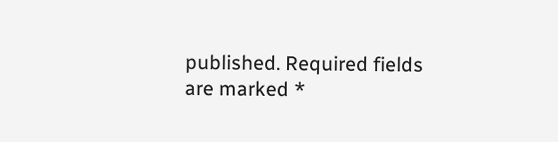published. Required fields are marked *